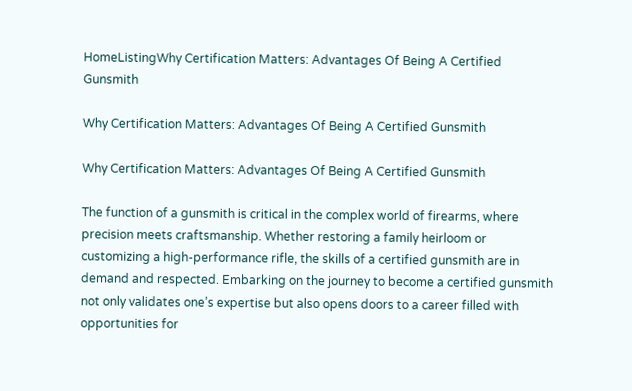HomeListingWhy Certification Matters: Advantages Of Being A Certified Gunsmith

Why Certification Matters: Advantages Of Being A Certified Gunsmith

Why Certification Matters: Advantages Of Being A Certified Gunsmith

The function of a gunsmith is critical in the complex world of firearms, where precision meets craftsmanship. Whether restoring a family heirloom or customizing a high-performance rifle, the skills of a certified gunsmith are in demand and respected. Embarking on the journey to become a certified gunsmith not only validates one’s expertise but also opens doors to a career filled with opportunities for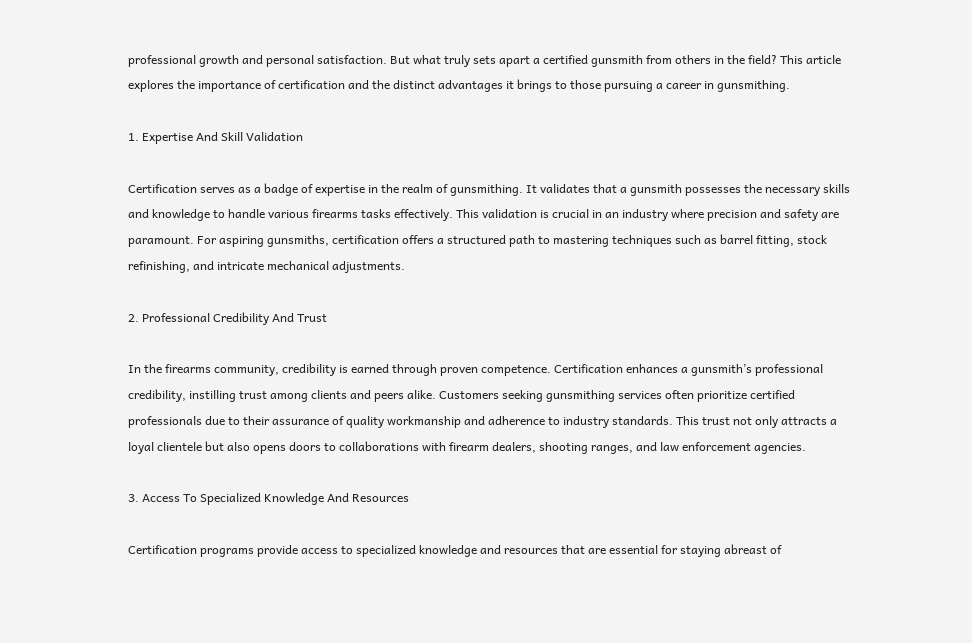professional growth and personal satisfaction. But what truly sets apart a certified gunsmith from others in the field? This article explores the importance of certification and the distinct advantages it brings to those pursuing a career in gunsmithing.

1. Expertise And Skill Validation

Certification serves as a badge of expertise in the realm of gunsmithing. It validates that a gunsmith possesses the necessary skills and knowledge to handle various firearms tasks effectively. This validation is crucial in an industry where precision and safety are paramount. For aspiring gunsmiths, certification offers a structured path to mastering techniques such as barrel fitting, stock refinishing, and intricate mechanical adjustments.

2. Professional Credibility And Trust

In the firearms community, credibility is earned through proven competence. Certification enhances a gunsmith’s professional credibility, instilling trust among clients and peers alike. Customers seeking gunsmithing services often prioritize certified professionals due to their assurance of quality workmanship and adherence to industry standards. This trust not only attracts a loyal clientele but also opens doors to collaborations with firearm dealers, shooting ranges, and law enforcement agencies.

3. Access To Specialized Knowledge And Resources

Certification programs provide access to specialized knowledge and resources that are essential for staying abreast of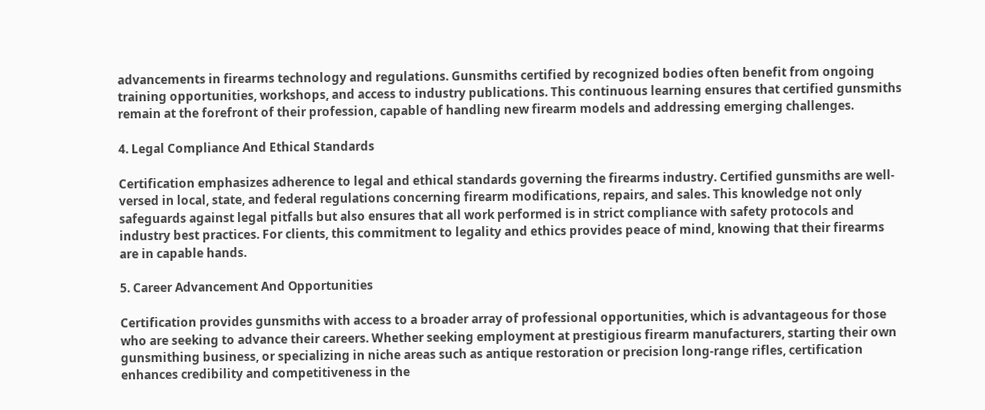advancements in firearms technology and regulations. Gunsmiths certified by recognized bodies often benefit from ongoing training opportunities, workshops, and access to industry publications. This continuous learning ensures that certified gunsmiths remain at the forefront of their profession, capable of handling new firearm models and addressing emerging challenges.

4. Legal Compliance And Ethical Standards

Certification emphasizes adherence to legal and ethical standards governing the firearms industry. Certified gunsmiths are well-versed in local, state, and federal regulations concerning firearm modifications, repairs, and sales. This knowledge not only safeguards against legal pitfalls but also ensures that all work performed is in strict compliance with safety protocols and industry best practices. For clients, this commitment to legality and ethics provides peace of mind, knowing that their firearms are in capable hands.

5. Career Advancement And Opportunities

Certification provides gunsmiths with access to a broader array of professional opportunities, which is advantageous for those who are seeking to advance their careers. Whether seeking employment at prestigious firearm manufacturers, starting their own gunsmithing business, or specializing in niche areas such as antique restoration or precision long-range rifles, certification enhances credibility and competitiveness in the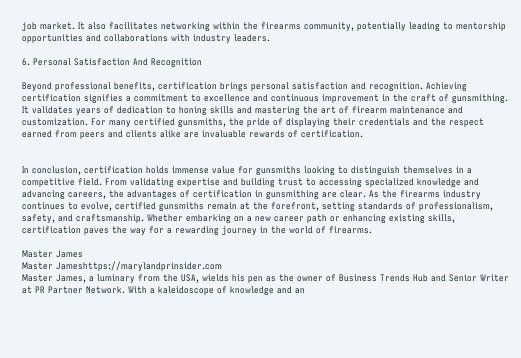job market. It also facilitates networking within the firearms community, potentially leading to mentorship opportunities and collaborations with industry leaders.

6. Personal Satisfaction And Recognition

Beyond professional benefits, certification brings personal satisfaction and recognition. Achieving certification signifies a commitment to excellence and continuous improvement in the craft of gunsmithing. It validates years of dedication to honing skills and mastering the art of firearm maintenance and customization. For many certified gunsmiths, the pride of displaying their credentials and the respect earned from peers and clients alike are invaluable rewards of certification.


In conclusion, certification holds immense value for gunsmiths looking to distinguish themselves in a competitive field. From validating expertise and building trust to accessing specialized knowledge and advancing careers, the advantages of certification in gunsmithing are clear. As the firearms industry continues to evolve, certified gunsmiths remain at the forefront, setting standards of professionalism, safety, and craftsmanship. Whether embarking on a new career path or enhancing existing skills, certification paves the way for a rewarding journey in the world of firearms.

Master James
Master Jameshttps://marylandprinsider.com
Master James, a luminary from the USA, wields his pen as the owner of Business Trends Hub and Senior Writer at PR Partner Network. With a kaleidoscope of knowledge and an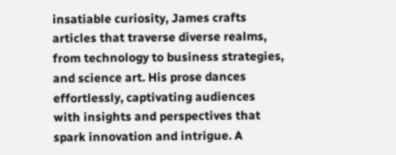insatiable curiosity, James crafts articles that traverse diverse realms, from technology to business strategies, and science art. His prose dances effortlessly, captivating audiences with insights and perspectives that spark innovation and intrigue. A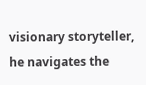visionary storyteller, he navigates the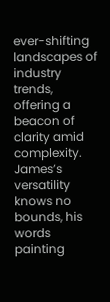ever-shifting landscapes of industry trends, offering a beacon of clarity amid complexity. James’s versatility knows no bounds, his words painting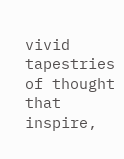vivid tapestries of thought that inspire,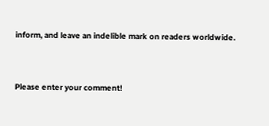inform, and leave an indelible mark on readers worldwide.


Please enter your comment!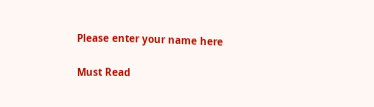Please enter your name here

Must Read